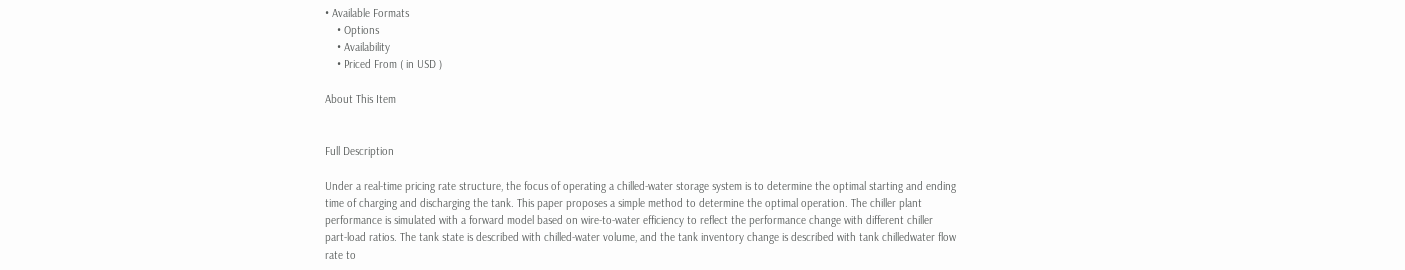• Available Formats
    • Options
    • Availability
    • Priced From ( in USD )

About This Item


Full Description

Under a real-time pricing rate structure, the focus of operating a chilled-water storage system is to determine the optimal starting and ending time of charging and discharging the tank. This paper proposes a simple method to determine the optimal operation. The chiller plant performance is simulated with a forward model based on wire-to-water efficiency to reflect the performance change with different chiller part-load ratios. The tank state is described with chilled-water volume, and the tank inventory change is described with tank chilledwater flow rate to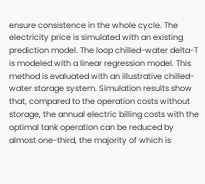ensure consistence in the whole cycle. The electricity price is simulated with an existing prediction model. The loop chilled-water delta-T is modeled with a linear regression model. This method is evaluated with an illustrative chilled-water storage system. Simulation results show that, compared to the operation costs without storage, the annual electric billing costs with the optimal tank operation can be reduced by almost one-third, the majority of which is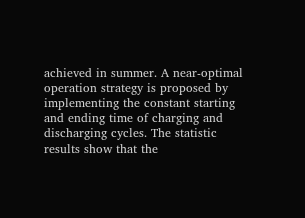achieved in summer. A near-optimal operation strategy is proposed by implementing the constant starting and ending time of charging and discharging cycles. The statistic results show that the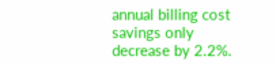annual billing cost savings only decrease by 2.2%.